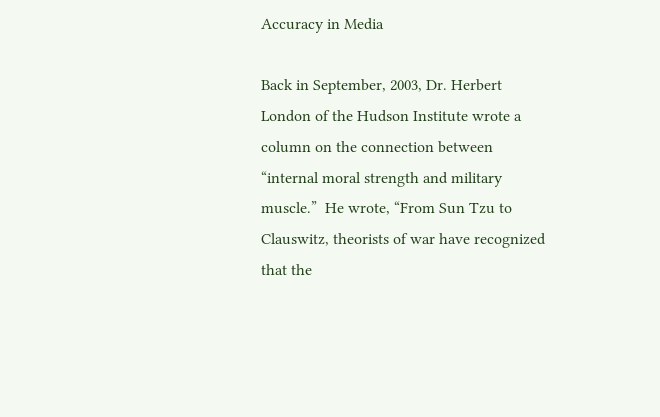Accuracy in Media

Back in September, 2003, Dr. Herbert London of the Hudson Institute wrote a column on the connection between “internal moral strength and military muscle.”  He wrote, “From Sun Tzu to Clauswitz, theorists of war have recognized that the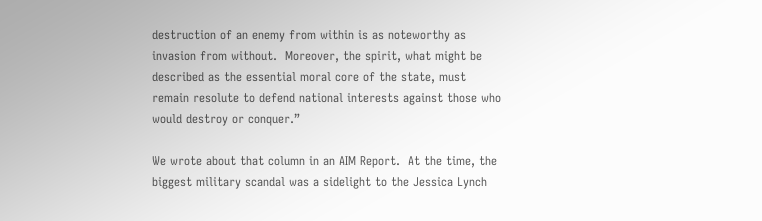destruction of an enemy from within is as noteworthy as invasion from without.  Moreover, the spirit, what might be described as the essential moral core of the state, must remain resolute to defend national interests against those who would destroy or conquer.”

We wrote about that column in an AIM Report.  At the time, the biggest military scandal was a sidelight to the Jessica Lynch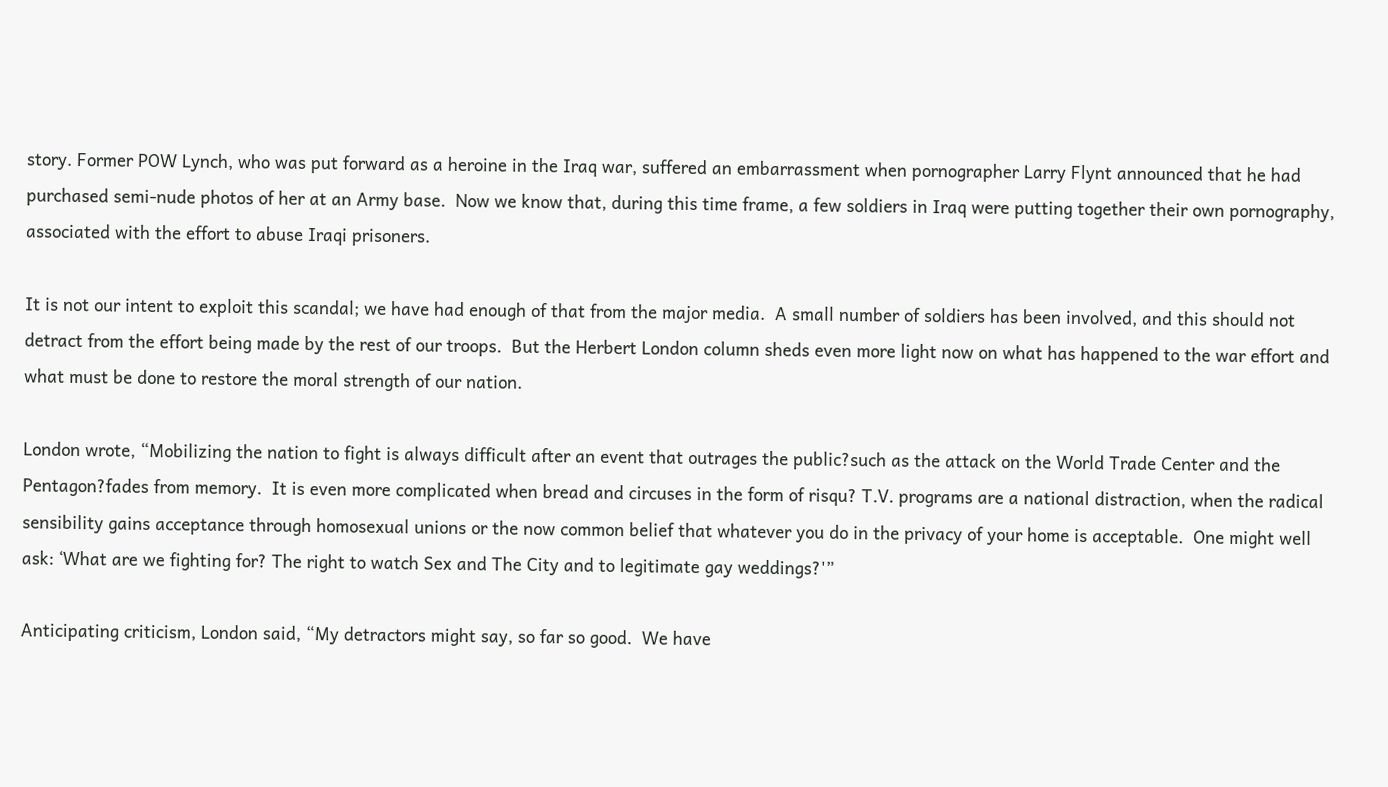story. Former POW Lynch, who was put forward as a heroine in the Iraq war, suffered an embarrassment when pornographer Larry Flynt announced that he had purchased semi-nude photos of her at an Army base.  Now we know that, during this time frame, a few soldiers in Iraq were putting together their own pornography, associated with the effort to abuse Iraqi prisoners.

It is not our intent to exploit this scandal; we have had enough of that from the major media.  A small number of soldiers has been involved, and this should not detract from the effort being made by the rest of our troops.  But the Herbert London column sheds even more light now on what has happened to the war effort and what must be done to restore the moral strength of our nation.

London wrote, “Mobilizing the nation to fight is always difficult after an event that outrages the public?such as the attack on the World Trade Center and the Pentagon?fades from memory.  It is even more complicated when bread and circuses in the form of risqu? T.V. programs are a national distraction, when the radical sensibility gains acceptance through homosexual unions or the now common belief that whatever you do in the privacy of your home is acceptable.  One might well ask: ‘What are we fighting for? The right to watch Sex and The City and to legitimate gay weddings?'”

Anticipating criticism, London said, “My detractors might say, so far so good.  We have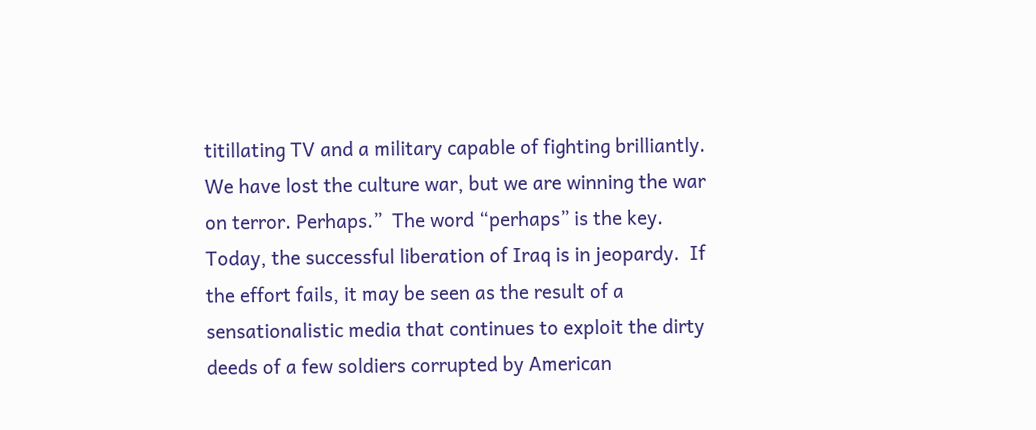titillating TV and a military capable of fighting brilliantly.  We have lost the culture war, but we are winning the war on terror. Perhaps.”  The word “perhaps” is the key. Today, the successful liberation of Iraq is in jeopardy.  If the effort fails, it may be seen as the result of a sensationalistic media that continues to exploit the dirty deeds of a few soldiers corrupted by American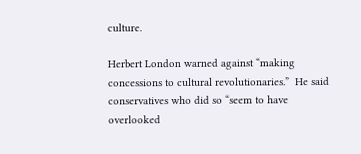culture.

Herbert London warned against “making concessions to cultural revolutionaries.”  He said conservatives who did so “seem to have overlooked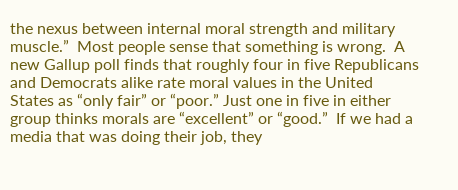the nexus between internal moral strength and military muscle.”  Most people sense that something is wrong.  A new Gallup poll finds that roughly four in five Republicans and Democrats alike rate moral values in the United States as “only fair” or “poor.” Just one in five in either group thinks morals are “excellent” or “good.”  If we had a media that was doing their job, they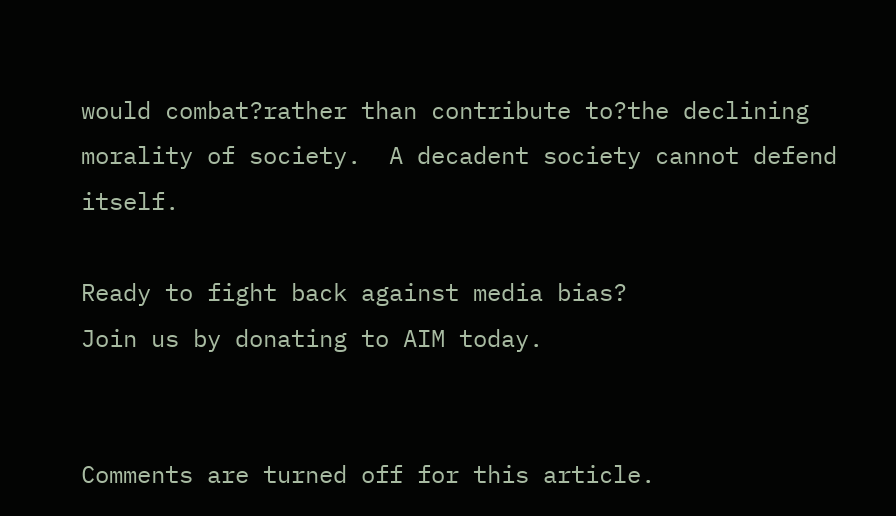would combat?rather than contribute to?the declining morality of society.  A decadent society cannot defend itself.

Ready to fight back against media bias?
Join us by donating to AIM today.


Comments are turned off for this article.